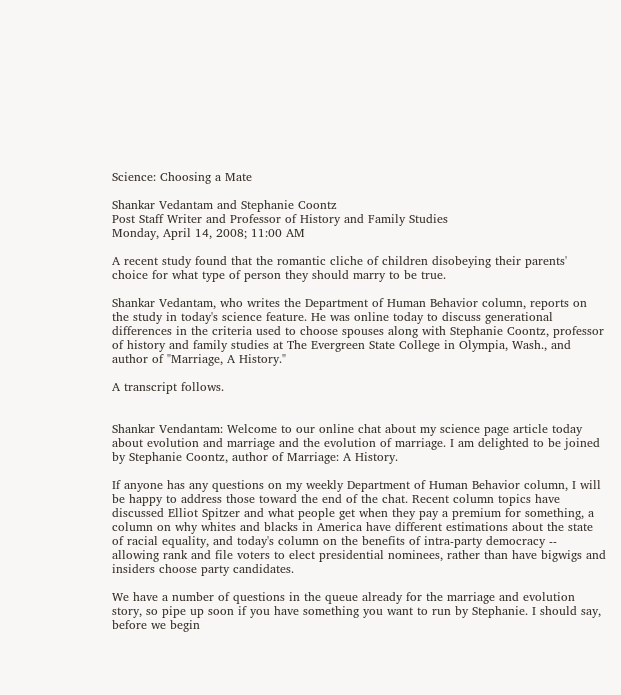Science: Choosing a Mate

Shankar Vedantam and Stephanie Coontz
Post Staff Writer and Professor of History and Family Studies
Monday, April 14, 2008; 11:00 AM

A recent study found that the romantic cliche of children disobeying their parents' choice for what type of person they should marry to be true.

Shankar Vedantam, who writes the Department of Human Behavior column, reports on the study in today's science feature. He was online today to discuss generational differences in the criteria used to choose spouses along with Stephanie Coontz, professor of history and family studies at The Evergreen State College in Olympia, Wash., and author of "Marriage, A History."

A transcript follows.


Shankar Vendantam: Welcome to our online chat about my science page article today about evolution and marriage and the evolution of marriage. I am delighted to be joined by Stephanie Coontz, author of Marriage: A History.

If anyone has any questions on my weekly Department of Human Behavior column, I will be happy to address those toward the end of the chat. Recent column topics have discussed Elliot Spitzer and what people get when they pay a premium for something, a column on why whites and blacks in America have different estimations about the state of racial equality, and today's column on the benefits of intra-party democracy -- allowing rank and file voters to elect presidential nominees, rather than have bigwigs and insiders choose party candidates.

We have a number of questions in the queue already for the marriage and evolution story, so pipe up soon if you have something you want to run by Stephanie. I should say, before we begin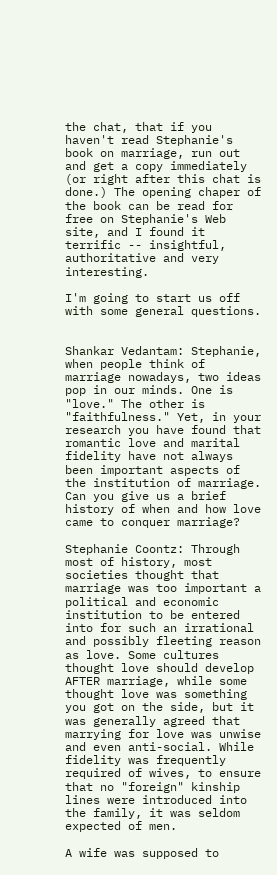the chat, that if you haven't read Stephanie's book on marriage, run out and get a copy immediately (or right after this chat is done.) The opening chaper of the book can be read for free on Stephanie's Web site, and I found it terrific -- insightful, authoritative and very interesting.

I'm going to start us off with some general questions.


Shankar Vedantam: Stephanie, when people think of marriage nowadays, two ideas pop in our minds. One is "love." The other is "faithfulness." Yet, in your research you have found that romantic love and marital fidelity have not always been important aspects of the institution of marriage. Can you give us a brief history of when and how love came to conquer marriage?

Stephanie Coontz: Through most of history, most societies thought that marriage was too important a political and economic institution to be entered into for such an irrational and possibly fleeting reason as love. Some cultures thought love should develop AFTER marriage, while some thought love was something you got on the side, but it was generally agreed that marrying for love was unwise and even anti-social. While fidelity was frequently required of wives, to ensure that no "foreign" kinship lines were introduced into the family, it was seldom expected of men.

A wife was supposed to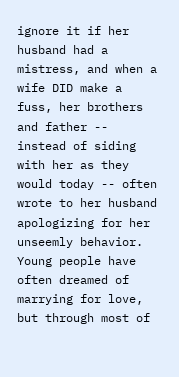ignore it if her husband had a mistress, and when a wife DID make a fuss, her brothers and father -- instead of siding with her as they would today -- often wrote to her husband apologizing for her unseemly behavior. Young people have often dreamed of marrying for love, but through most of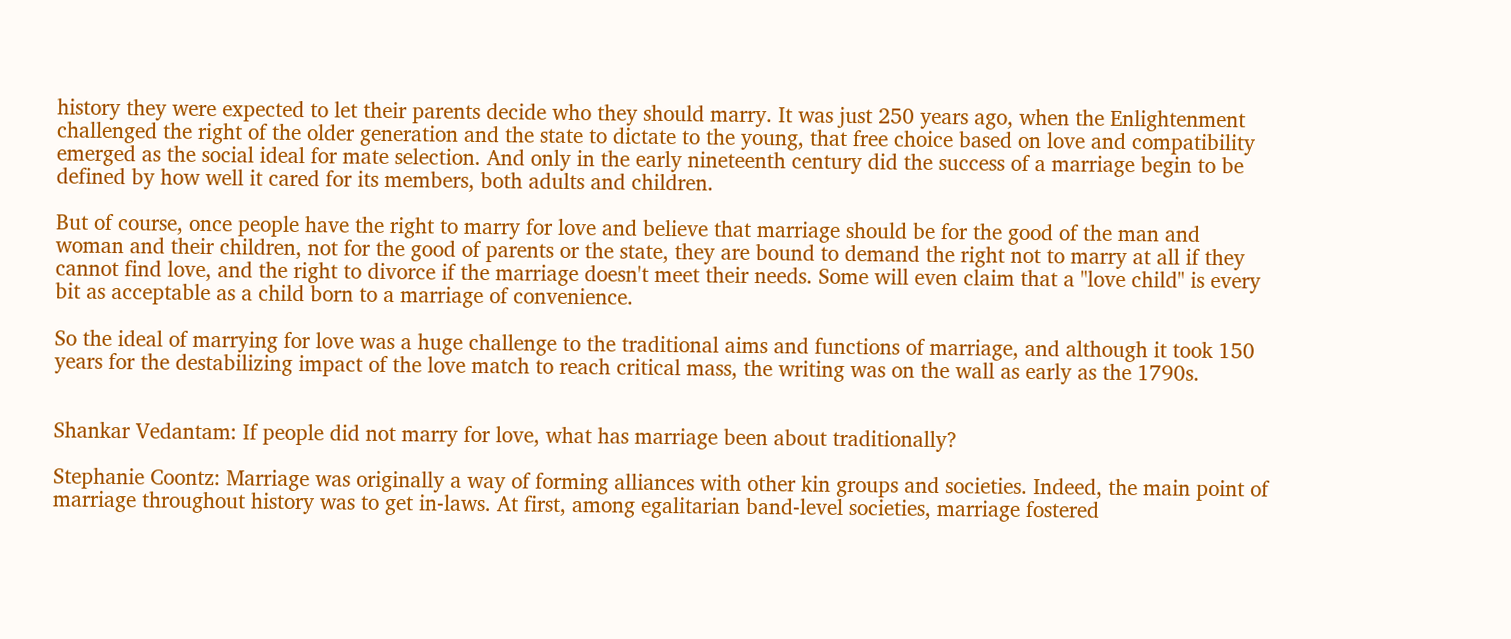history they were expected to let their parents decide who they should marry. It was just 250 years ago, when the Enlightenment challenged the right of the older generation and the state to dictate to the young, that free choice based on love and compatibility emerged as the social ideal for mate selection. And only in the early nineteenth century did the success of a marriage begin to be defined by how well it cared for its members, both adults and children.

But of course, once people have the right to marry for love and believe that marriage should be for the good of the man and woman and their children, not for the good of parents or the state, they are bound to demand the right not to marry at all if they cannot find love, and the right to divorce if the marriage doesn't meet their needs. Some will even claim that a "love child" is every bit as acceptable as a child born to a marriage of convenience.

So the ideal of marrying for love was a huge challenge to the traditional aims and functions of marriage, and although it took 150 years for the destabilizing impact of the love match to reach critical mass, the writing was on the wall as early as the 1790s.


Shankar Vedantam: If people did not marry for love, what has marriage been about traditionally?

Stephanie Coontz: Marriage was originally a way of forming alliances with other kin groups and societies. Indeed, the main point of marriage throughout history was to get in-laws. At first, among egalitarian band-level societies, marriage fostered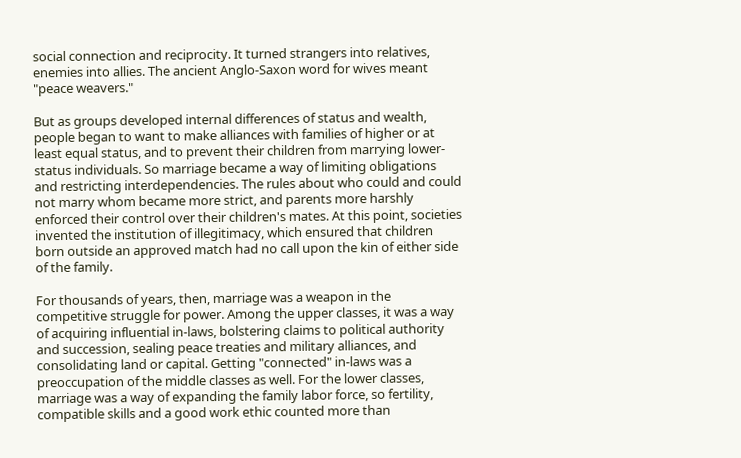social connection and reciprocity. It turned strangers into relatives, enemies into allies. The ancient Anglo-Saxon word for wives meant "peace weavers."

But as groups developed internal differences of status and wealth, people began to want to make alliances with families of higher or at least equal status, and to prevent their children from marrying lower-status individuals. So marriage became a way of limiting obligations and restricting interdependencies. The rules about who could and could not marry whom became more strict, and parents more harshly enforced their control over their children's mates. At this point, societies invented the institution of illegitimacy, which ensured that children born outside an approved match had no call upon the kin of either side of the family.

For thousands of years, then, marriage was a weapon in the competitive struggle for power. Among the upper classes, it was a way of acquiring influential in-laws, bolstering claims to political authority and succession, sealing peace treaties and military alliances, and consolidating land or capital. Getting "connected" in-laws was a preoccupation of the middle classes as well. For the lower classes, marriage was a way of expanding the family labor force, so fertility, compatible skills and a good work ethic counted more than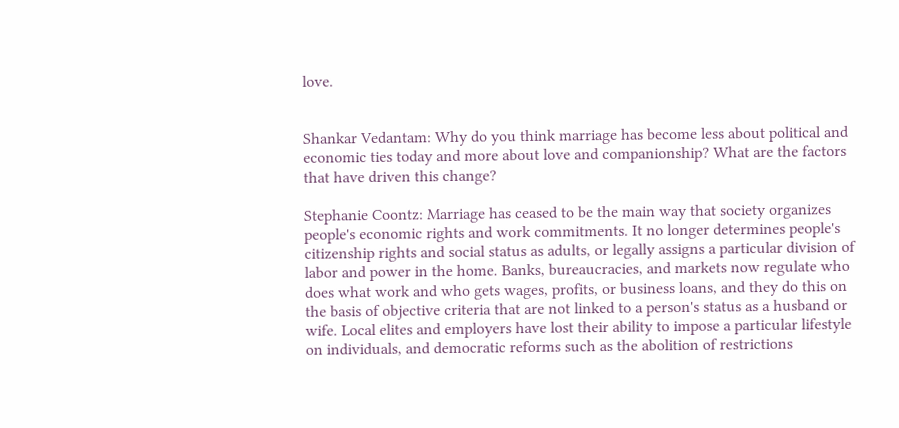love.


Shankar Vedantam: Why do you think marriage has become less about political and economic ties today and more about love and companionship? What are the factors that have driven this change?

Stephanie Coontz: Marriage has ceased to be the main way that society organizes people's economic rights and work commitments. It no longer determines people's citizenship rights and social status as adults, or legally assigns a particular division of labor and power in the home. Banks, bureaucracies, and markets now regulate who does what work and who gets wages, profits, or business loans, and they do this on the basis of objective criteria that are not linked to a person's status as a husband or wife. Local elites and employers have lost their ability to impose a particular lifestyle on individuals, and democratic reforms such as the abolition of restrictions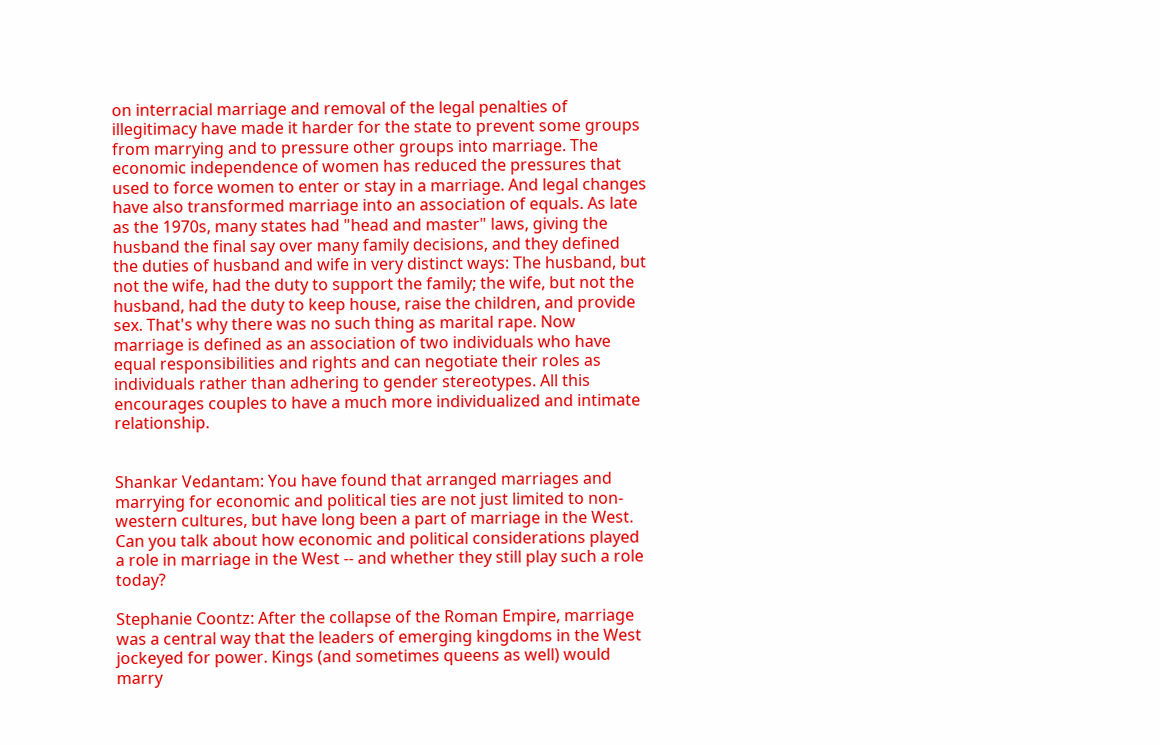on interracial marriage and removal of the legal penalties of illegitimacy have made it harder for the state to prevent some groups from marrying and to pressure other groups into marriage. The economic independence of women has reduced the pressures that used to force women to enter or stay in a marriage. And legal changes have also transformed marriage into an association of equals. As late as the 1970s, many states had "head and master" laws, giving the husband the final say over many family decisions, and they defined the duties of husband and wife in very distinct ways: The husband, but not the wife, had the duty to support the family; the wife, but not the husband, had the duty to keep house, raise the children, and provide sex. That's why there was no such thing as marital rape. Now marriage is defined as an association of two individuals who have equal responsibilities and rights and can negotiate their roles as individuals rather than adhering to gender stereotypes. All this encourages couples to have a much more individualized and intimate relationship.


Shankar Vedantam: You have found that arranged marriages and marrying for economic and political ties are not just limited to non-western cultures, but have long been a part of marriage in the West. Can you talk about how economic and political considerations played a role in marriage in the West -- and whether they still play such a role today?

Stephanie Coontz: After the collapse of the Roman Empire, marriage was a central way that the leaders of emerging kingdoms in the West jockeyed for power. Kings (and sometimes queens as well) would marry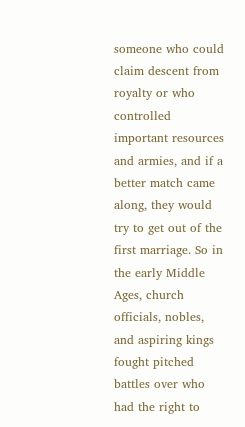someone who could claim descent from royalty or who controlled important resources and armies, and if a better match came along, they would try to get out of the first marriage. So in the early Middle Ages, church officials, nobles, and aspiring kings fought pitched battles over who had the right to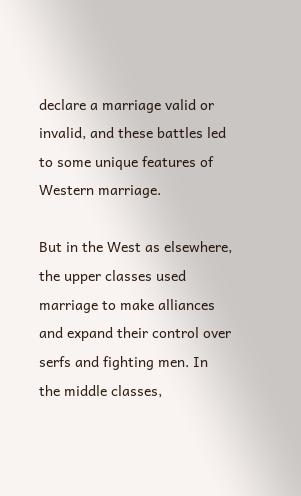declare a marriage valid or invalid, and these battles led to some unique features of Western marriage.

But in the West as elsewhere, the upper classes used marriage to make alliances and expand their control over serfs and fighting men. In the middle classes,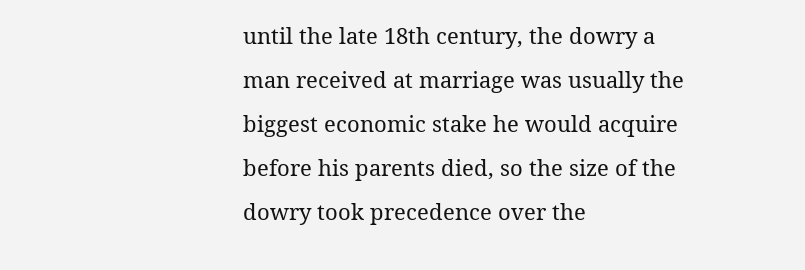until the late 18th century, the dowry a man received at marriage was usually the biggest economic stake he would acquire before his parents died, so the size of the dowry took precedence over the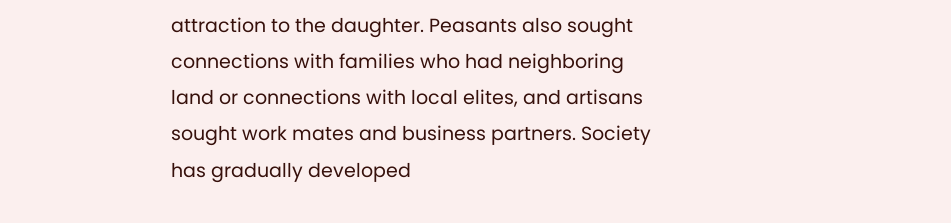attraction to the daughter. Peasants also sought connections with families who had neighboring land or connections with local elites, and artisans sought work mates and business partners. Society has gradually developed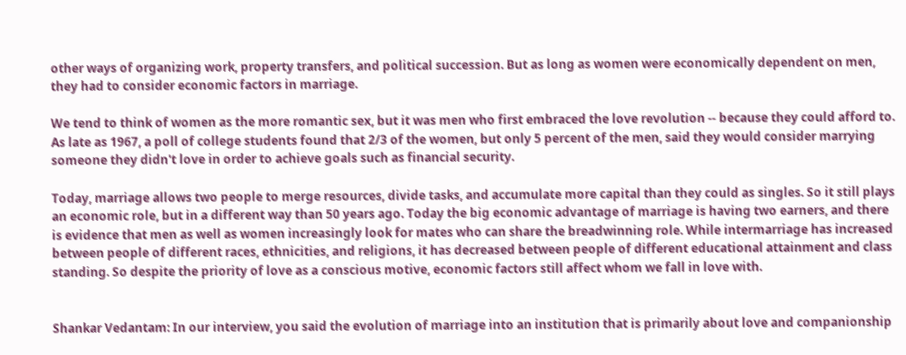other ways of organizing work, property transfers, and political succession. But as long as women were economically dependent on men, they had to consider economic factors in marriage.

We tend to think of women as the more romantic sex, but it was men who first embraced the love revolution -- because they could afford to. As late as 1967, a poll of college students found that 2/3 of the women, but only 5 percent of the men, said they would consider marrying someone they didn't love in order to achieve goals such as financial security.

Today, marriage allows two people to merge resources, divide tasks, and accumulate more capital than they could as singles. So it still plays an economic role, but in a different way than 50 years ago. Today the big economic advantage of marriage is having two earners, and there is evidence that men as well as women increasingly look for mates who can share the breadwinning role. While intermarriage has increased between people of different races, ethnicities, and religions, it has decreased between people of different educational attainment and class standing. So despite the priority of love as a conscious motive, economic factors still affect whom we fall in love with.


Shankar Vedantam: In our interview, you said the evolution of marriage into an institution that is primarily about love and companionship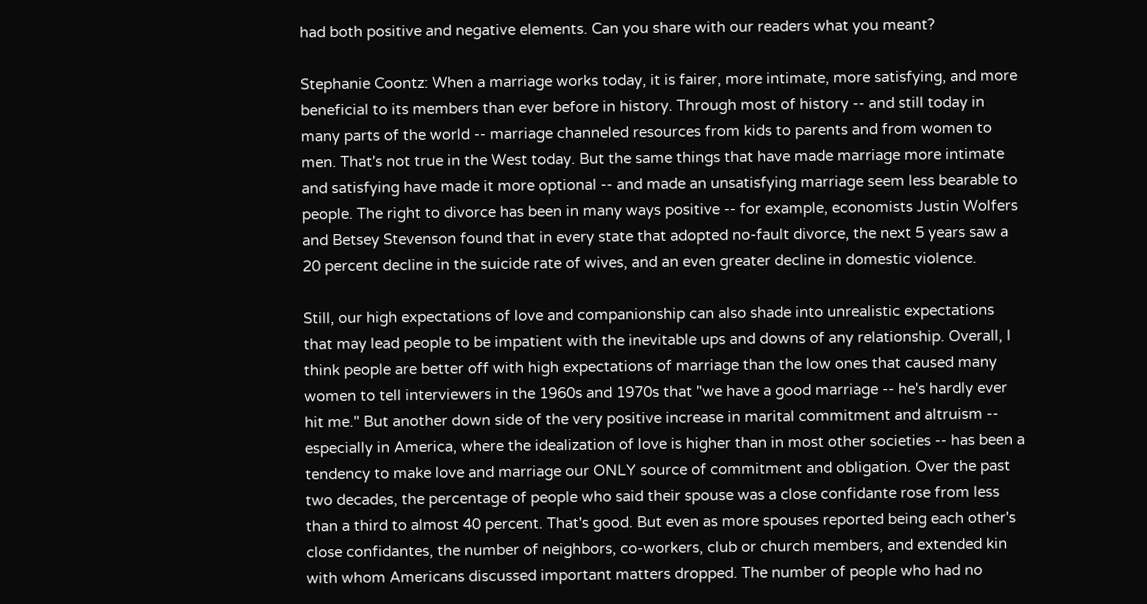had both positive and negative elements. Can you share with our readers what you meant?

Stephanie Coontz: When a marriage works today, it is fairer, more intimate, more satisfying, and more beneficial to its members than ever before in history. Through most of history -- and still today in many parts of the world -- marriage channeled resources from kids to parents and from women to men. That's not true in the West today. But the same things that have made marriage more intimate and satisfying have made it more optional -- and made an unsatisfying marriage seem less bearable to people. The right to divorce has been in many ways positive -- for example, economists Justin Wolfers and Betsey Stevenson found that in every state that adopted no-fault divorce, the next 5 years saw a 20 percent decline in the suicide rate of wives, and an even greater decline in domestic violence.

Still, our high expectations of love and companionship can also shade into unrealistic expectations that may lead people to be impatient with the inevitable ups and downs of any relationship. Overall, I think people are better off with high expectations of marriage than the low ones that caused many women to tell interviewers in the 1960s and 1970s that "we have a good marriage -- he's hardly ever hit me." But another down side of the very positive increase in marital commitment and altruism -- especially in America, where the idealization of love is higher than in most other societies -- has been a tendency to make love and marriage our ONLY source of commitment and obligation. Over the past two decades, the percentage of people who said their spouse was a close confidante rose from less than a third to almost 40 percent. That's good. But even as more spouses reported being each other's close confidantes, the number of neighbors, co-workers, club or church members, and extended kin with whom Americans discussed important matters dropped. The number of people who had no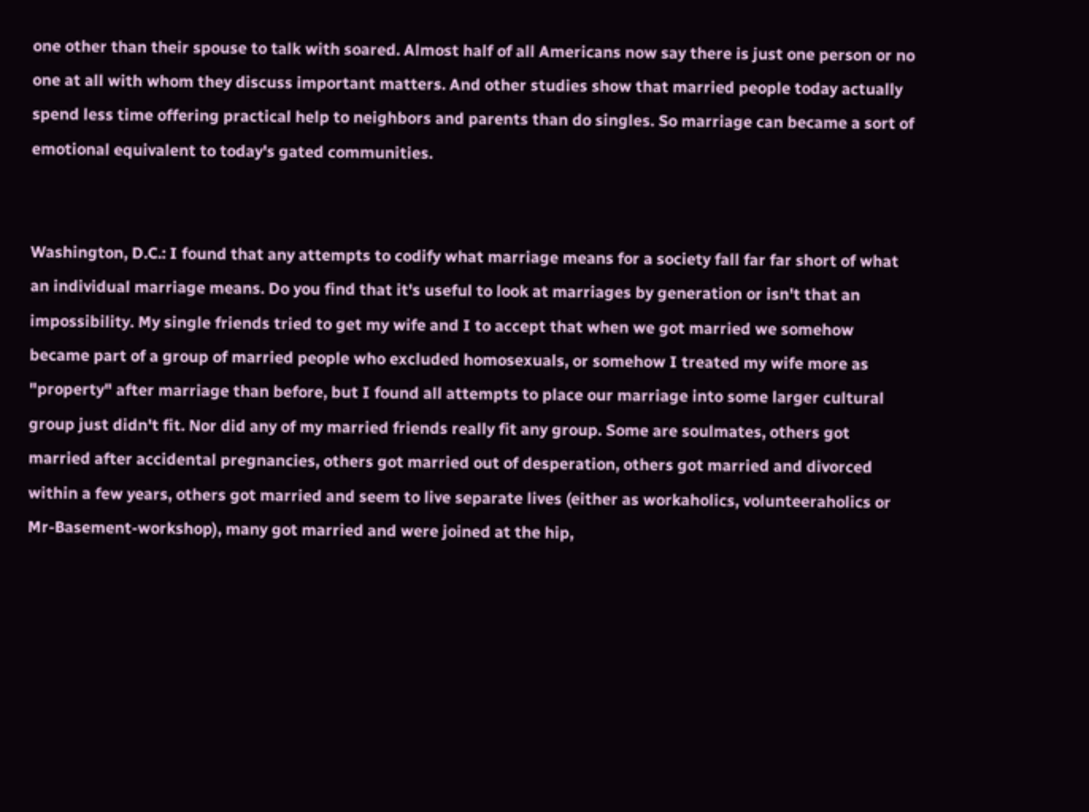one other than their spouse to talk with soared. Almost half of all Americans now say there is just one person or no one at all with whom they discuss important matters. And other studies show that married people today actually spend less time offering practical help to neighbors and parents than do singles. So marriage can became a sort of emotional equivalent to today's gated communities.


Washington, D.C.: I found that any attempts to codify what marriage means for a society fall far far short of what an individual marriage means. Do you find that it's useful to look at marriages by generation or isn't that an impossibility. My single friends tried to get my wife and I to accept that when we got married we somehow became part of a group of married people who excluded homosexuals, or somehow I treated my wife more as "property" after marriage than before, but I found all attempts to place our marriage into some larger cultural group just didn't fit. Nor did any of my married friends really fit any group. Some are soulmates, others got married after accidental pregnancies, others got married out of desperation, others got married and divorced within a few years, others got married and seem to live separate lives (either as workaholics, volunteeraholics or Mr-Basement-workshop), many got married and were joined at the hip,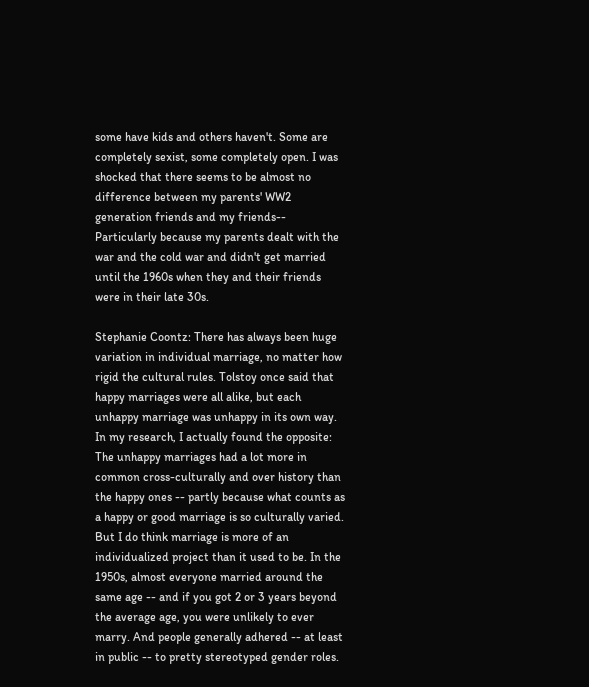some have kids and others haven't. Some are completely sexist, some completely open. I was shocked that there seems to be almost no difference between my parents' WW2 generation friends and my friends-- Particularly because my parents dealt with the war and the cold war and didn't get married until the 1960s when they and their friends were in their late 30s.

Stephanie Coontz: There has always been huge variation in individual marriage, no matter how rigid the cultural rules. Tolstoy once said that happy marriages were all alike, but each unhappy marriage was unhappy in its own way. In my research, I actually found the opposite: The unhappy marriages had a lot more in common cross-culturally and over history than the happy ones -- partly because what counts as a happy or good marriage is so culturally varied. But I do think marriage is more of an individualized project than it used to be. In the 1950s, almost everyone married around the same age -- and if you got 2 or 3 years beyond the average age, you were unlikely to ever marry. And people generally adhered -- at least in public -- to pretty stereotyped gender roles.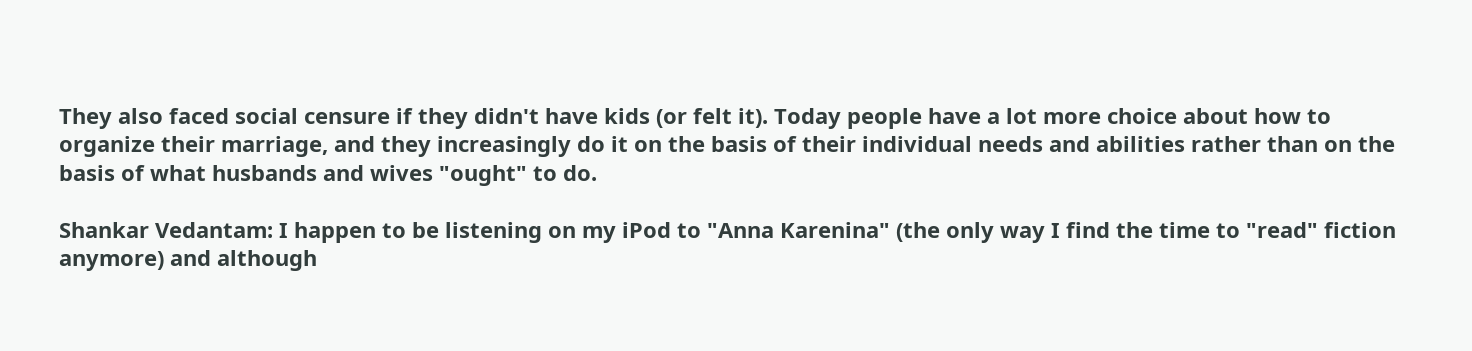They also faced social censure if they didn't have kids (or felt it). Today people have a lot more choice about how to organize their marriage, and they increasingly do it on the basis of their individual needs and abilities rather than on the basis of what husbands and wives "ought" to do.

Shankar Vedantam: I happen to be listening on my iPod to "Anna Karenina" (the only way I find the time to "read" fiction anymore) and although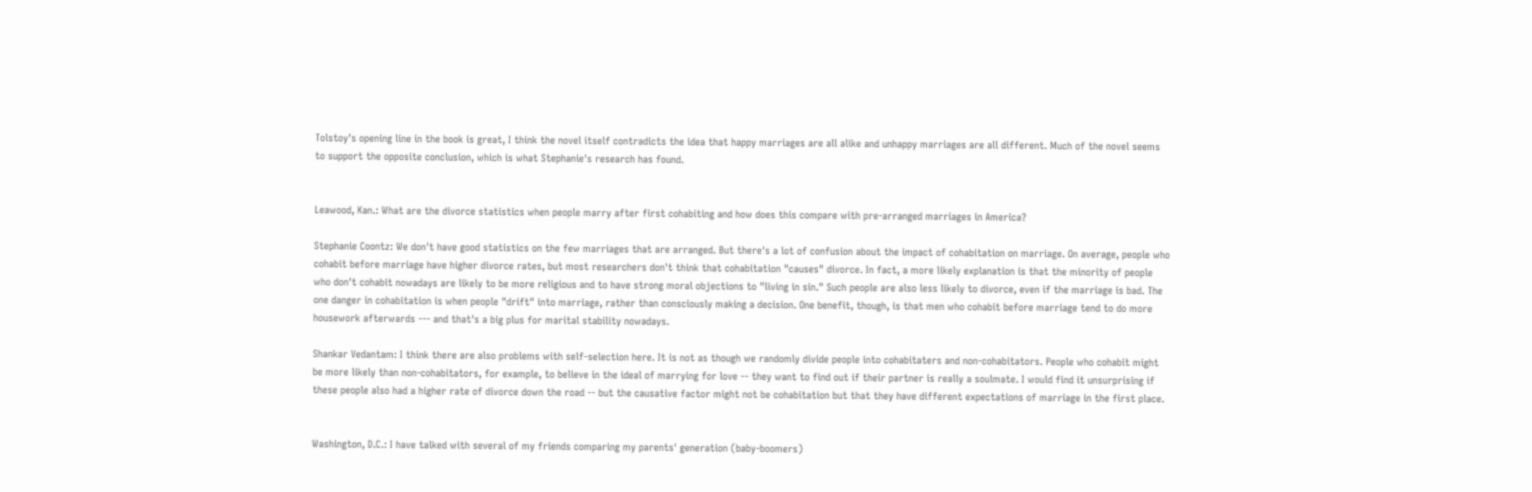Tolstoy's opening line in the book is great, I think the novel itself contradicts the idea that happy marriages are all alike and unhappy marriages are all different. Much of the novel seems to support the opposite conclusion, which is what Stephanie's research has found.


Leawood, Kan.: What are the divorce statistics when people marry after first cohabiting and how does this compare with pre-arranged marriages in America?

Stephanie Coontz: We don't have good statistics on the few marriages that are arranged. But there's a lot of confusion about the impact of cohabitation on marriage. On average, people who cohabit before marriage have higher divorce rates, but most researchers don't think that cohabitation "causes" divorce. In fact, a more likely explanation is that the minority of people who don't cohabit nowadays are likely to be more religious and to have strong moral objections to "living in sin." Such people are also less likely to divorce, even if the marriage is bad. The one danger in cohabitation is when people "drift" into marriage, rather than consciously making a decision. One benefit, though, is that men who cohabit before marriage tend to do more housework afterwards --- and that's a big plus for marital stability nowadays.

Shankar Vedantam: I think there are also problems with self-selection here. It is not as though we randomly divide people into cohabitaters and non-cohabitators. People who cohabit might be more likely than non-cohabitators, for example, to believe in the ideal of marrying for love -- they want to find out if their partner is really a soulmate. I would find it unsurprising if these people also had a higher rate of divorce down the road -- but the causative factor might not be cohabitation but that they have different expectations of marriage in the first place.


Washington, D.C.: I have talked with several of my friends comparing my parents' generation (baby-boomers)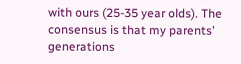with ours (25-35 year olds). The consensus is that my parents' generations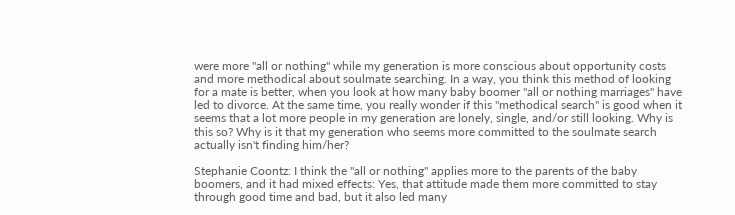were more "all or nothing" while my generation is more conscious about opportunity costs and more methodical about soulmate searching. In a way, you think this method of looking for a mate is better, when you look at how many baby boomer "all or nothing marriages" have led to divorce. At the same time, you really wonder if this "methodical search" is good when it seems that a lot more people in my generation are lonely, single, and/or still looking. Why is this so? Why is it that my generation who seems more committed to the soulmate search actually isn't finding him/her?

Stephanie Coontz: I think the "all or nothing" applies more to the parents of the baby boomers, and it had mixed effects: Yes, that attitude made them more committed to stay through good time and bad, but it also led many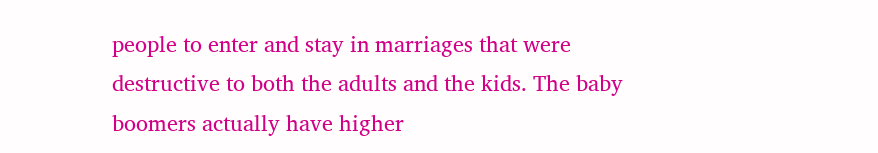people to enter and stay in marriages that were destructive to both the adults and the kids. The baby boomers actually have higher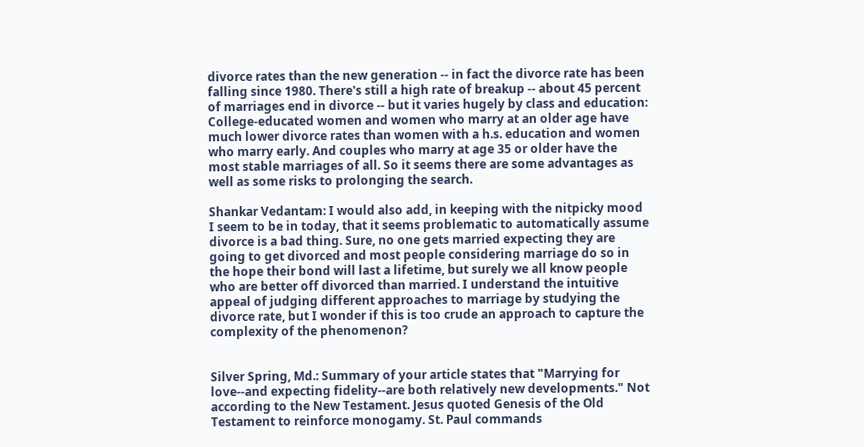divorce rates than the new generation -- in fact the divorce rate has been falling since 1980. There's still a high rate of breakup -- about 45 percent of marriages end in divorce -- but it varies hugely by class and education: College-educated women and women who marry at an older age have much lower divorce rates than women with a h.s. education and women who marry early. And couples who marry at age 35 or older have the most stable marriages of all. So it seems there are some advantages as well as some risks to prolonging the search.

Shankar Vedantam: I would also add, in keeping with the nitpicky mood I seem to be in today, that it seems problematic to automatically assume divorce is a bad thing. Sure, no one gets married expecting they are going to get divorced and most people considering marriage do so in the hope their bond will last a lifetime, but surely we all know people who are better off divorced than married. I understand the intuitive appeal of judging different approaches to marriage by studying the divorce rate, but I wonder if this is too crude an approach to capture the complexity of the phenomenon?


Silver Spring, Md.: Summary of your article states that "Marrying for love--and expecting fidelity--are both relatively new developments." Not according to the New Testament. Jesus quoted Genesis of the Old Testament to reinforce monogamy. St. Paul commands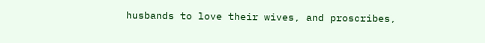husbands to love their wives, and proscribes,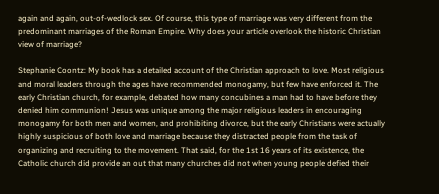again and again, out-of-wedlock sex. Of course, this type of marriage was very different from the predominant marriages of the Roman Empire. Why does your article overlook the historic Christian view of marriage?

Stephanie Coontz: My book has a detailed account of the Christian approach to love. Most religious and moral leaders through the ages have recommended monogamy, but few have enforced it. The early Christian church, for example, debated how many concubines a man had to have before they denied him communion! Jesus was unique among the major religious leaders in encouraging monogamy for both men and women, and prohibiting divorce, but the early Christians were actually highly suspicious of both love and marriage because they distracted people from the task of organizing and recruiting to the movement. That said, for the 1st 16 years of its existence, the Catholic church did provide an out that many churches did not when young people defied their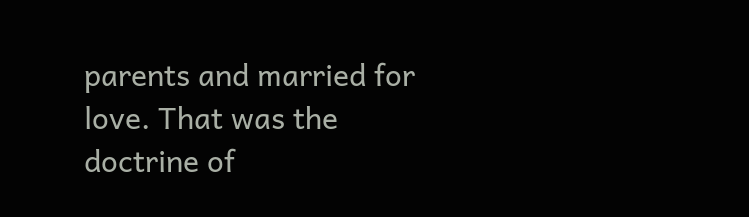parents and married for love. That was the doctrine of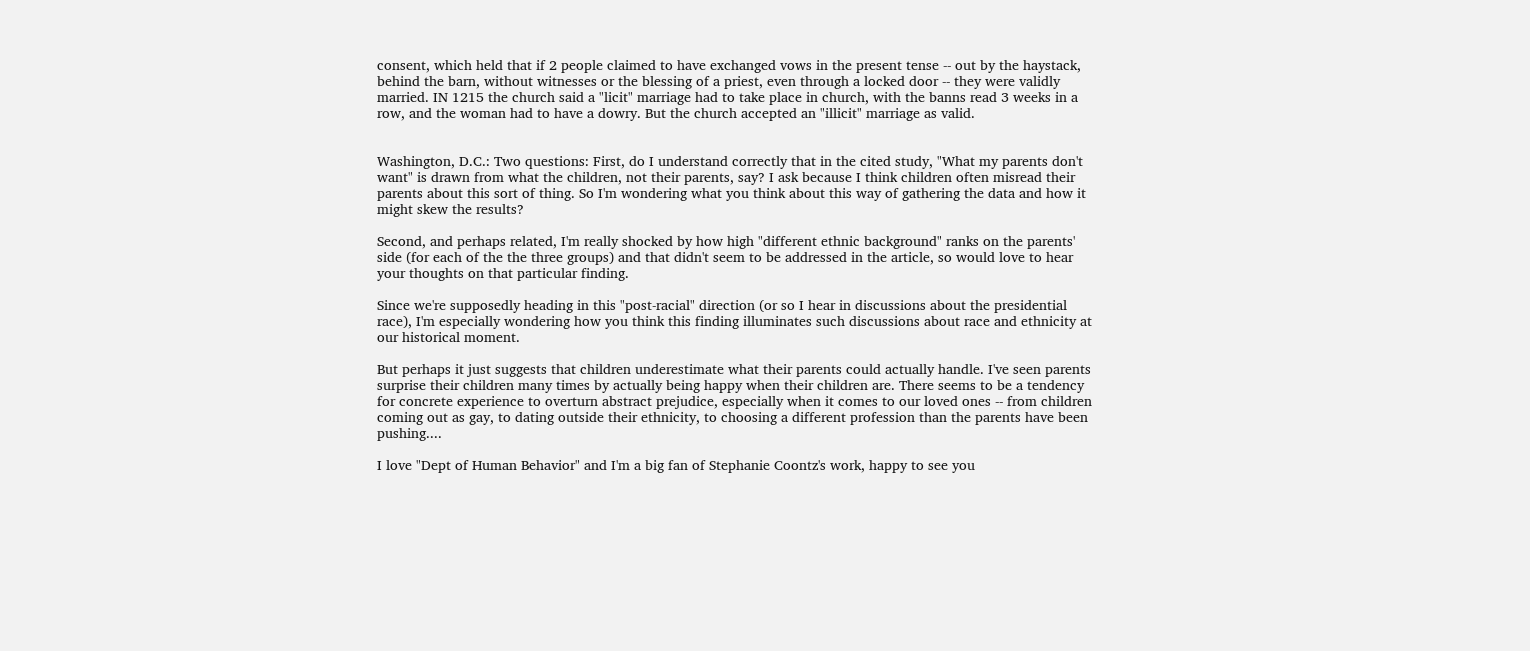consent, which held that if 2 people claimed to have exchanged vows in the present tense -- out by the haystack, behind the barn, without witnesses or the blessing of a priest, even through a locked door -- they were validly married. IN 1215 the church said a "licit" marriage had to take place in church, with the banns read 3 weeks in a row, and the woman had to have a dowry. But the church accepted an "illicit" marriage as valid.


Washington, D.C.: Two questions: First, do I understand correctly that in the cited study, "What my parents don't want" is drawn from what the children, not their parents, say? I ask because I think children often misread their parents about this sort of thing. So I'm wondering what you think about this way of gathering the data and how it might skew the results?

Second, and perhaps related, I'm really shocked by how high "different ethnic background" ranks on the parents' side (for each of the the three groups) and that didn't seem to be addressed in the article, so would love to hear your thoughts on that particular finding.

Since we're supposedly heading in this "post-racial" direction (or so I hear in discussions about the presidential race), I'm especially wondering how you think this finding illuminates such discussions about race and ethnicity at our historical moment.

But perhaps it just suggests that children underestimate what their parents could actually handle. I've seen parents surprise their children many times by actually being happy when their children are. There seems to be a tendency for concrete experience to overturn abstract prejudice, especially when it comes to our loved ones -- from children coming out as gay, to dating outside their ethnicity, to choosing a different profession than the parents have been pushing....

I love "Dept of Human Behavior" and I'm a big fan of Stephanie Coontz's work, happy to see you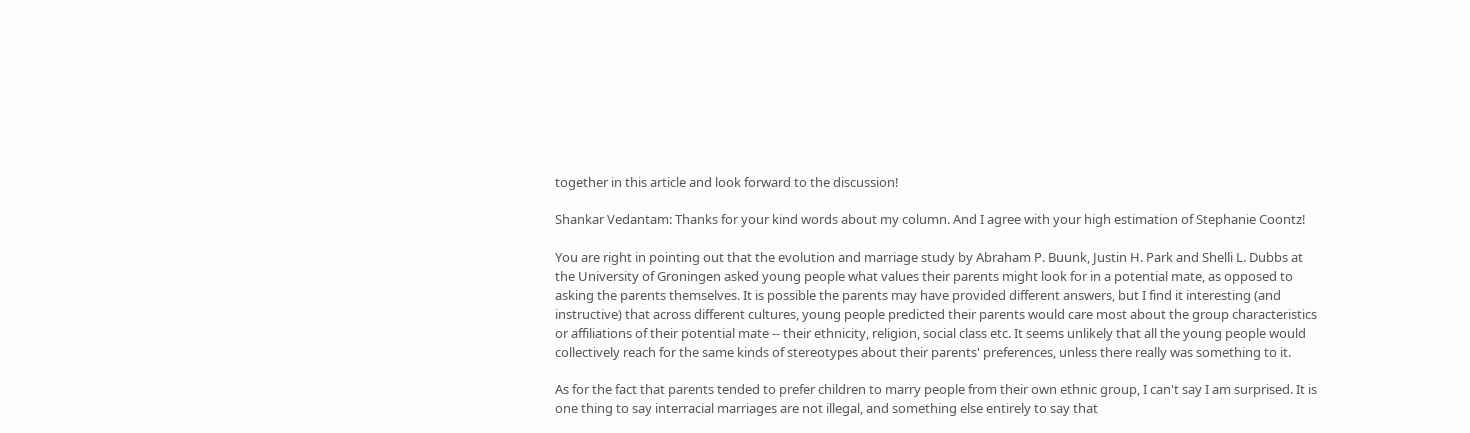together in this article and look forward to the discussion!

Shankar Vedantam: Thanks for your kind words about my column. And I agree with your high estimation of Stephanie Coontz!

You are right in pointing out that the evolution and marriage study by Abraham P. Buunk, Justin H. Park and Shelli L. Dubbs at the University of Groningen asked young people what values their parents might look for in a potential mate, as opposed to asking the parents themselves. It is possible the parents may have provided different answers, but I find it interesting (and instructive) that across different cultures, young people predicted their parents would care most about the group characteristics or affiliations of their potential mate -- their ethnicity, religion, social class etc. It seems unlikely that all the young people would collectively reach for the same kinds of stereotypes about their parents' preferences, unless there really was something to it.

As for the fact that parents tended to prefer children to marry people from their own ethnic group, I can't say I am surprised. It is one thing to say interracial marriages are not illegal, and something else entirely to say that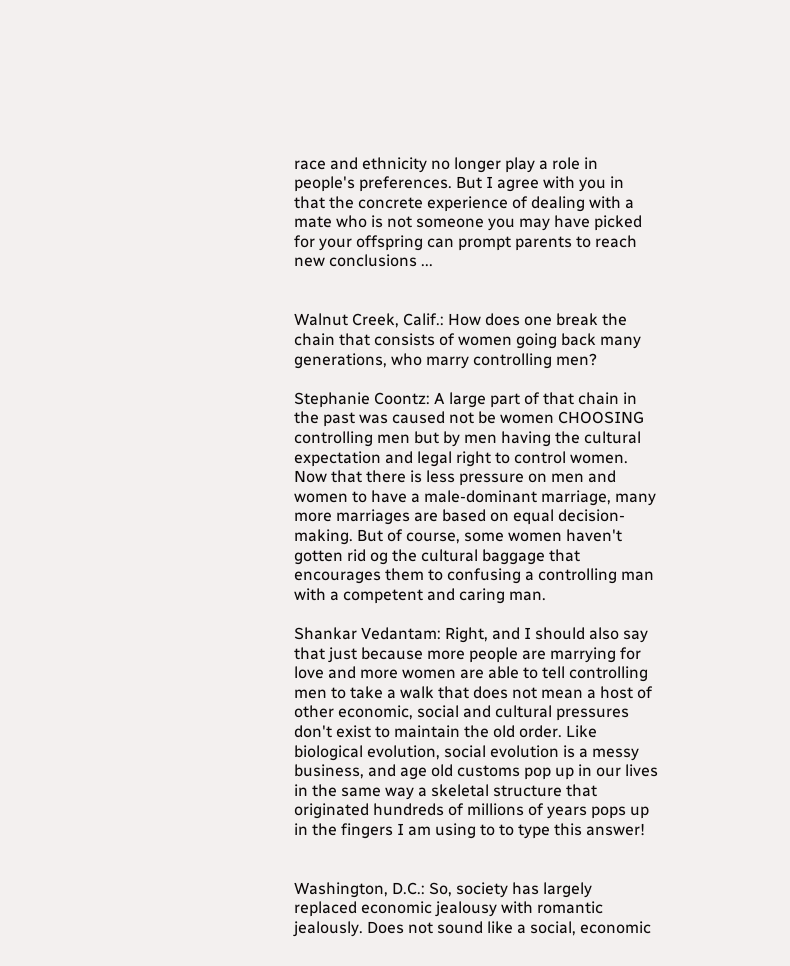race and ethnicity no longer play a role in people's preferences. But I agree with you in that the concrete experience of dealing with a mate who is not someone you may have picked for your offspring can prompt parents to reach new conclusions ...


Walnut Creek, Calif.: How does one break the chain that consists of women going back many generations, who marry controlling men?

Stephanie Coontz: A large part of that chain in the past was caused not be women CHOOSING controlling men but by men having the cultural expectation and legal right to control women. Now that there is less pressure on men and women to have a male-dominant marriage, many more marriages are based on equal decision-making. But of course, some women haven't gotten rid og the cultural baggage that encourages them to confusing a controlling man with a competent and caring man.

Shankar Vedantam: Right, and I should also say that just because more people are marrying for love and more women are able to tell controlling men to take a walk that does not mean a host of other economic, social and cultural pressures don't exist to maintain the old order. Like biological evolution, social evolution is a messy business, and age old customs pop up in our lives in the same way a skeletal structure that originated hundreds of millions of years pops up in the fingers I am using to to type this answer!


Washington, D.C.: So, society has largely replaced economic jealousy with romantic jealously. Does not sound like a social, economic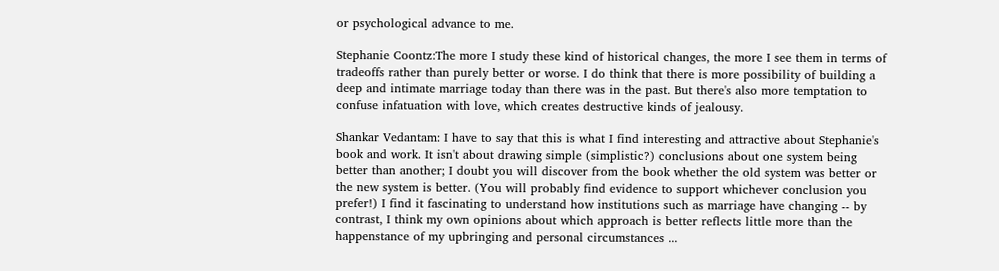or psychological advance to me.

Stephanie Coontz:The more I study these kind of historical changes, the more I see them in terms of tradeoffs rather than purely better or worse. I do think that there is more possibility of building a deep and intimate marriage today than there was in the past. But there's also more temptation to confuse infatuation with love, which creates destructive kinds of jealousy.

Shankar Vedantam: I have to say that this is what I find interesting and attractive about Stephanie's book and work. It isn't about drawing simple (simplistic?) conclusions about one system being better than another; I doubt you will discover from the book whether the old system was better or the new system is better. (You will probably find evidence to support whichever conclusion you prefer!) I find it fascinating to understand how institutions such as marriage have changing -- by contrast, I think my own opinions about which approach is better reflects little more than the happenstance of my upbringing and personal circumstances ...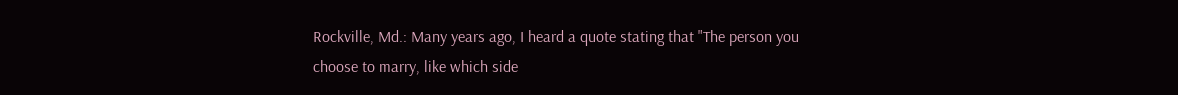Rockville, Md.: Many years ago, I heard a quote stating that "The person you choose to marry, like which side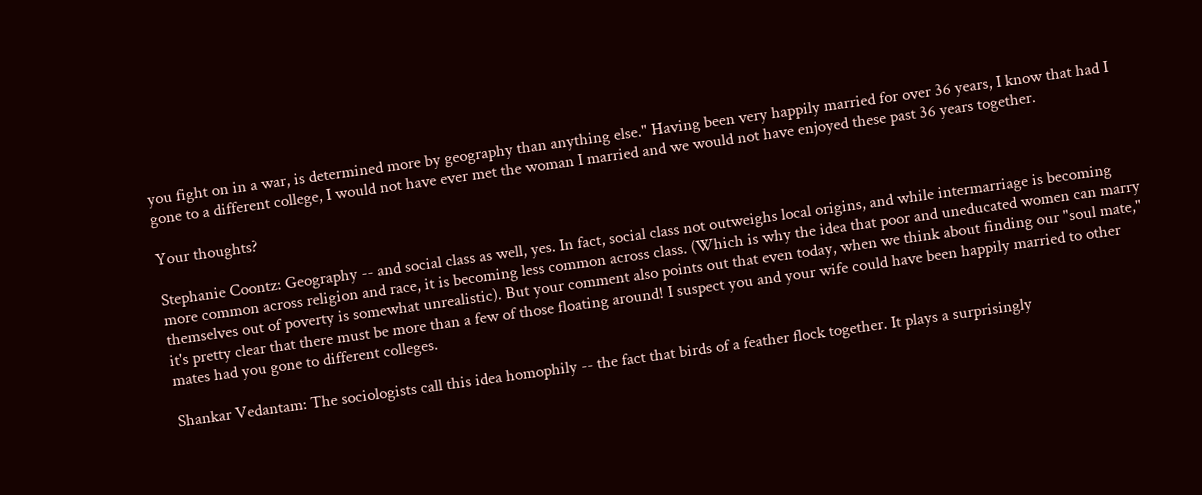you fight on in a war, is determined more by geography than anything else." Having been very happily married for over 36 years, I know that had I gone to a different college, I would not have ever met the woman I married and we would not have enjoyed these past 36 years together.

Your thoughts?

Stephanie Coontz: Geography -- and social class as well, yes. In fact, social class not outweighs local origins, and while intermarriage is becoming more common across religion and race, it is becoming less common across class. (Which is why the idea that poor and uneducated women can marry themselves out of poverty is somewhat unrealistic). But your comment also points out that even today, when we think about finding our "soul mate," it's pretty clear that there must be more than a few of those floating around! I suspect you and your wife could have been happily married to other mates had you gone to different colleges.

Shankar Vedantam: The sociologists call this idea homophily -- the fact that birds of a feather flock together. It plays a surprisingly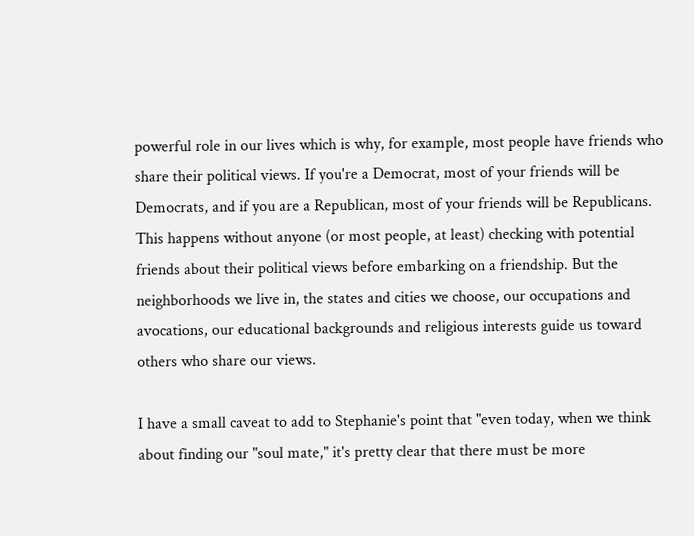powerful role in our lives which is why, for example, most people have friends who share their political views. If you're a Democrat, most of your friends will be Democrats, and if you are a Republican, most of your friends will be Republicans. This happens without anyone (or most people, at least) checking with potential friends about their political views before embarking on a friendship. But the neighborhoods we live in, the states and cities we choose, our occupations and avocations, our educational backgrounds and religious interests guide us toward others who share our views.

I have a small caveat to add to Stephanie's point that "even today, when we think about finding our "soul mate," it's pretty clear that there must be more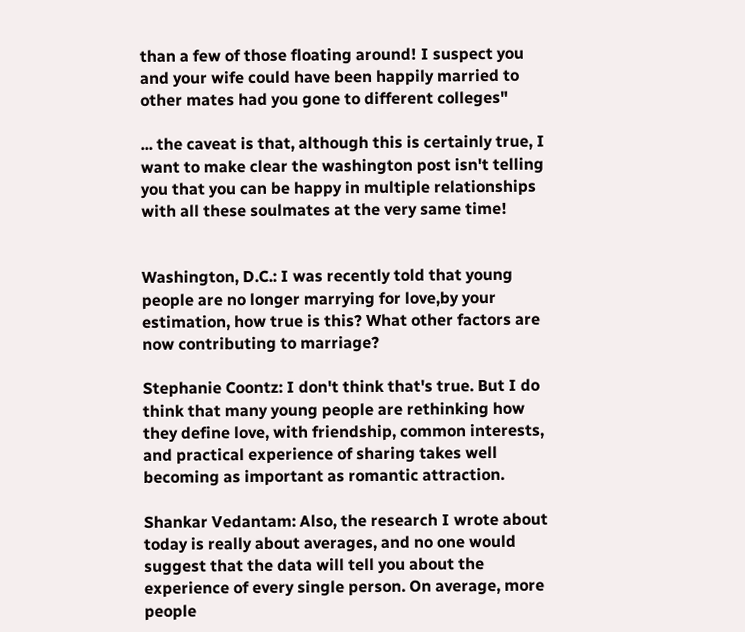than a few of those floating around! I suspect you and your wife could have been happily married to other mates had you gone to different colleges"

... the caveat is that, although this is certainly true, I want to make clear the washington post isn't telling you that you can be happy in multiple relationships with all these soulmates at the very same time!


Washington, D.C.: I was recently told that young people are no longer marrying for love,by your estimation, how true is this? What other factors are now contributing to marriage?

Stephanie Coontz: I don't think that's true. But I do think that many young people are rethinking how they define love, with friendship, common interests, and practical experience of sharing takes well becoming as important as romantic attraction.

Shankar Vedantam: Also, the research I wrote about today is really about averages, and no one would suggest that the data will tell you about the experience of every single person. On average, more people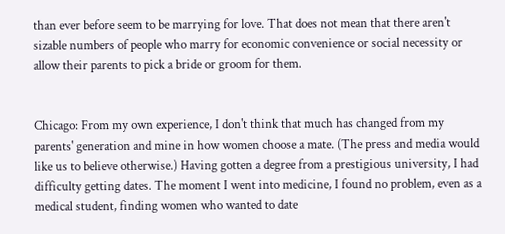than ever before seem to be marrying for love. That does not mean that there aren't sizable numbers of people who marry for economic convenience or social necessity or allow their parents to pick a bride or groom for them.


Chicago: From my own experience, I don't think that much has changed from my parents' generation and mine in how women choose a mate. (The press and media would like us to believe otherwise.) Having gotten a degree from a prestigious university, I had difficulty getting dates. The moment I went into medicine, I found no problem, even as a medical student, finding women who wanted to date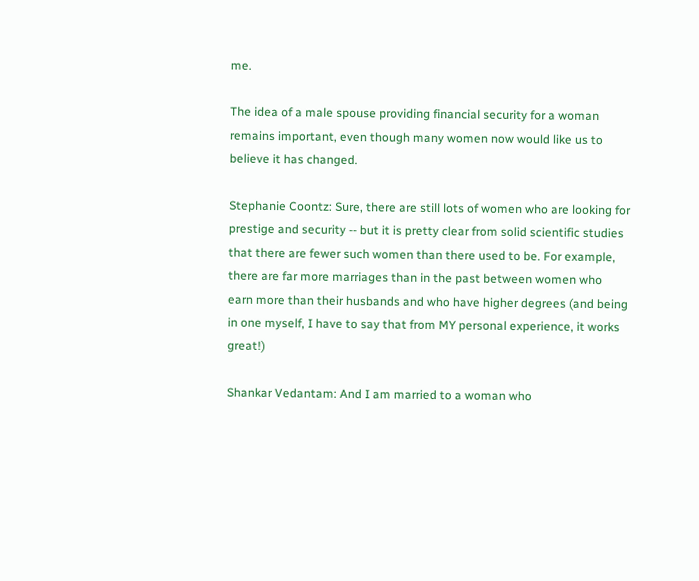me.

The idea of a male spouse providing financial security for a woman remains important, even though many women now would like us to believe it has changed.

Stephanie Coontz: Sure, there are still lots of women who are looking for prestige and security -- but it is pretty clear from solid scientific studies that there are fewer such women than there used to be. For example, there are far more marriages than in the past between women who earn more than their husbands and who have higher degrees (and being in one myself, I have to say that from MY personal experience, it works great!)

Shankar Vedantam: And I am married to a woman who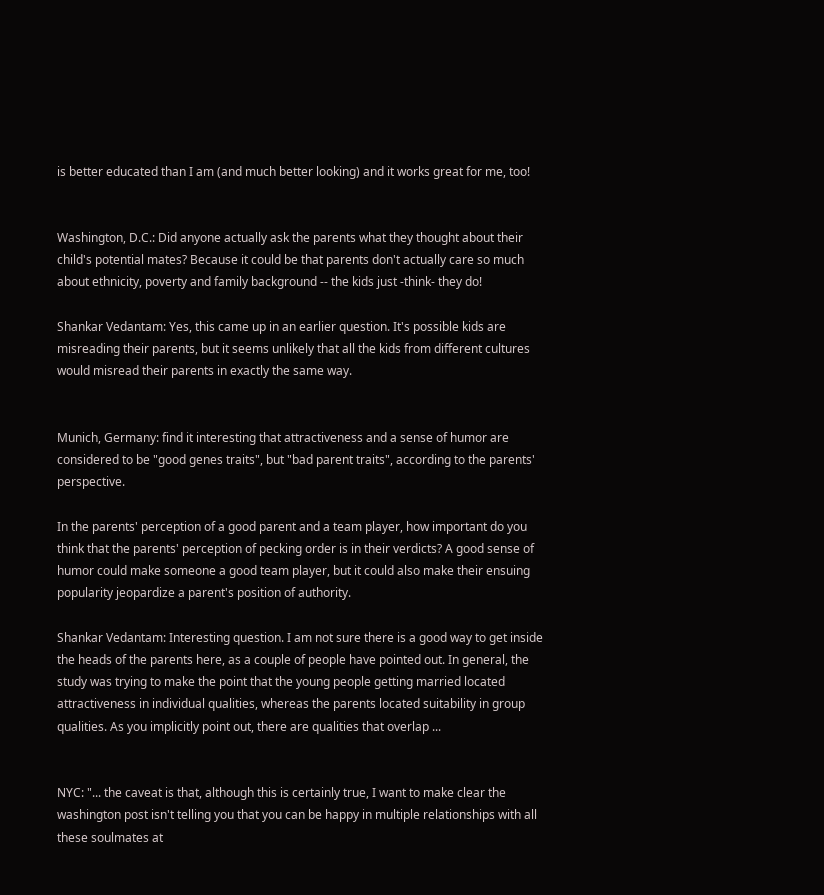is better educated than I am (and much better looking) and it works great for me, too!


Washington, D.C.: Did anyone actually ask the parents what they thought about their child's potential mates? Because it could be that parents don't actually care so much about ethnicity, poverty and family background -- the kids just -think- they do!

Shankar Vedantam: Yes, this came up in an earlier question. It's possible kids are misreading their parents, but it seems unlikely that all the kids from different cultures would misread their parents in exactly the same way.


Munich, Germany: find it interesting that attractiveness and a sense of humor are considered to be "good genes traits", but "bad parent traits", according to the parents' perspective.

In the parents' perception of a good parent and a team player, how important do you think that the parents' perception of pecking order is in their verdicts? A good sense of humor could make someone a good team player, but it could also make their ensuing popularity jeopardize a parent's position of authority.

Shankar Vedantam: Interesting question. I am not sure there is a good way to get inside the heads of the parents here, as a couple of people have pointed out. In general, the study was trying to make the point that the young people getting married located attractiveness in individual qualities, whereas the parents located suitability in group qualities. As you implicitly point out, there are qualities that overlap ...


NYC: "... the caveat is that, although this is certainly true, I want to make clear the washington post isn't telling you that you can be happy in multiple relationships with all these soulmates at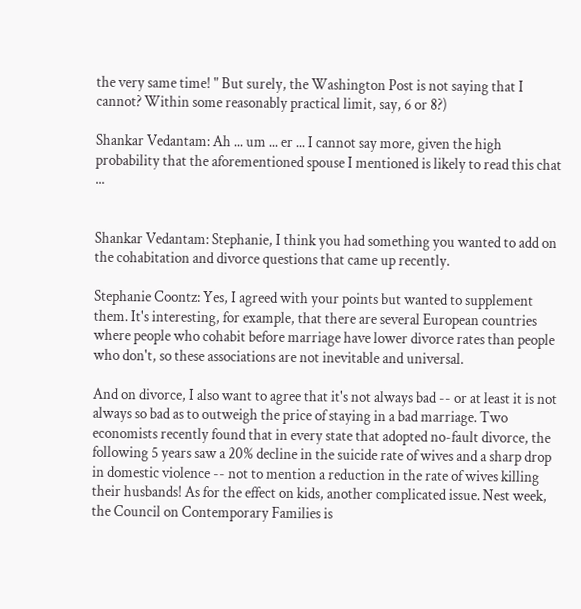the very same time! " But surely, the Washington Post is not saying that I cannot? Within some reasonably practical limit, say, 6 or 8?)

Shankar Vedantam: Ah ... um ... er ... I cannot say more, given the high probability that the aforementioned spouse I mentioned is likely to read this chat ...


Shankar Vedantam: Stephanie, I think you had something you wanted to add on the cohabitation and divorce questions that came up recently.

Stephanie Coontz: Yes, I agreed with your points but wanted to supplement them. It's interesting, for example, that there are several European countries where people who cohabit before marriage have lower divorce rates than people who don't, so these associations are not inevitable and universal.

And on divorce, I also want to agree that it's not always bad -- or at least it is not always so bad as to outweigh the price of staying in a bad marriage. Two economists recently found that in every state that adopted no-fault divorce, the following 5 years saw a 20% decline in the suicide rate of wives and a sharp drop in domestic violence -- not to mention a reduction in the rate of wives killing their husbands! As for the effect on kids, another complicated issue. Nest week, the Council on Contemporary Families is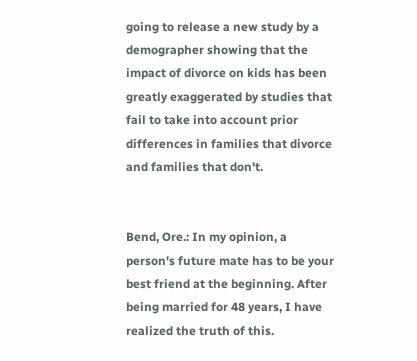going to release a new study by a demographer showing that the impact of divorce on kids has been greatly exaggerated by studies that fail to take into account prior differences in families that divorce and families that don't.


Bend, Ore.: In my opinion, a person's future mate has to be your best friend at the beginning. After being married for 48 years, I have realized the truth of this.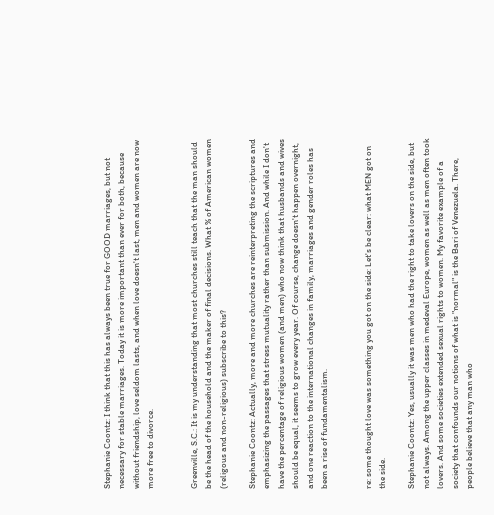Stephanie Coontz: I think that this has always been true for GOOD marriages, but not necessary for stable marriages. Today it is more important than ever for both, because without friendship, love seldom lasts, and when love doesn't last, men and women are now more free to divorce.


Greenville, S.C.: It is my understanding that most churches still teach that the man should be the head of the household and the maker of final decisions. What % of American women (religous and non-religious) subscribe to this?

Stephanie Coontz: Actually, more and more churches are reinterpreting the scriptures and emphasizing the passages that stress mutuality rather than submission. And while I don't have the percentage of religious women (and men) who now think that husbands and wives should be equal, it seems to grow every year. Of course, change doesn't happen overnight, and one reaction to the international changes in family, marriages and gender roles has been a rise of fundamentalism.


re: some thought love was something you got on the side: Let's be clear: what MEN got on the side.

Stephanie Coontz: Yes, usually it was men who had the right to take lovers on the side, but not always. Among the upper classes in medeval Europe, women as well as men often took lovers. And some societies extended sexual rights to women. My favorite example of a society that confounds our notions of what is "normal" is the Bari of Venezuela. There, people believe that any man who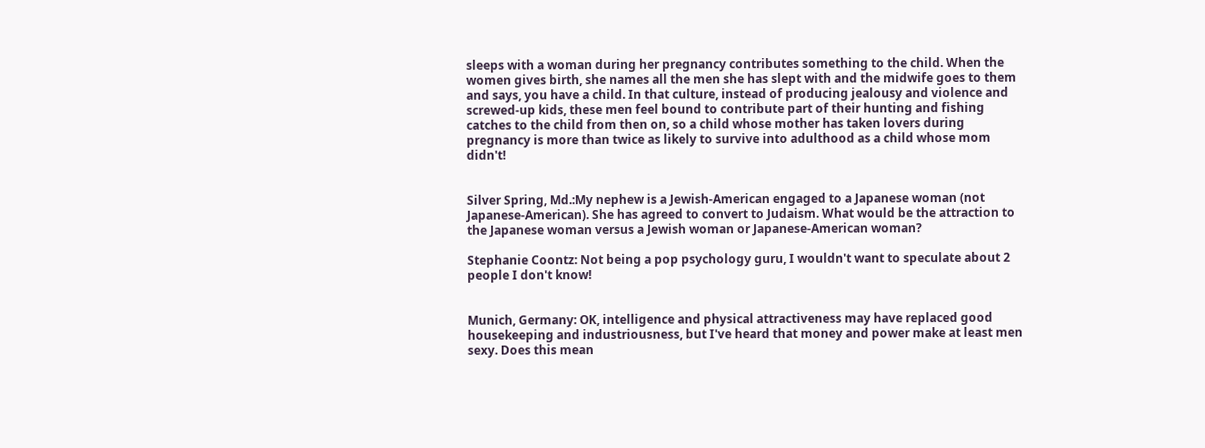sleeps with a woman during her pregnancy contributes something to the child. When the women gives birth, she names all the men she has slept with and the midwife goes to them and says, you have a child. In that culture, instead of producing jealousy and violence and screwed-up kids, these men feel bound to contribute part of their hunting and fishing catches to the child from then on, so a child whose mother has taken lovers during pregnancy is more than twice as likely to survive into adulthood as a child whose mom didn't!


Silver Spring, Md.:My nephew is a Jewish-American engaged to a Japanese woman (not Japanese-American). She has agreed to convert to Judaism. What would be the attraction to the Japanese woman versus a Jewish woman or Japanese-American woman?

Stephanie Coontz: Not being a pop psychology guru, I wouldn't want to speculate about 2 people I don't know!


Munich, Germany: OK, intelligence and physical attractiveness may have replaced good housekeeping and industriousness, but I've heard that money and power make at least men sexy. Does this mean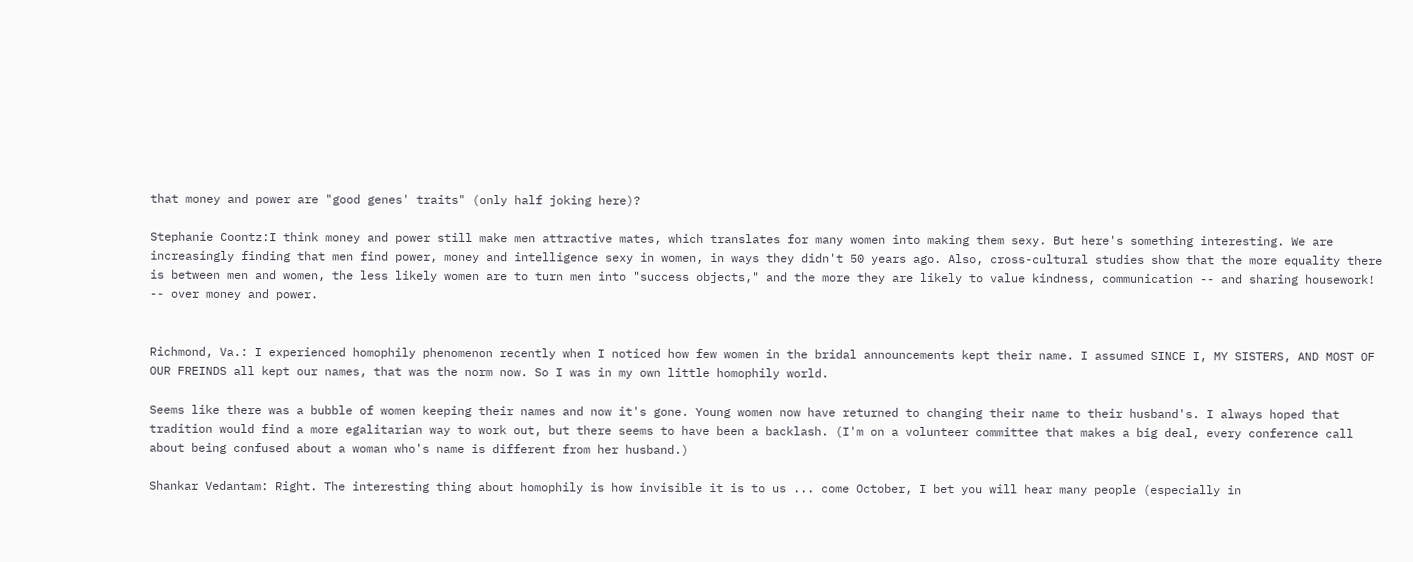that money and power are "good genes' traits" (only half joking here)?

Stephanie Coontz:I think money and power still make men attractive mates, which translates for many women into making them sexy. But here's something interesting. We are increasingly finding that men find power, money and intelligence sexy in women, in ways they didn't 50 years ago. Also, cross-cultural studies show that the more equality there is between men and women, the less likely women are to turn men into "success objects," and the more they are likely to value kindness, communication -- and sharing housework! -- over money and power.


Richmond, Va.: I experienced homophily phenomenon recently when I noticed how few women in the bridal announcements kept their name. I assumed SINCE I, MY SISTERS, AND MOST OF OUR FREINDS all kept our names, that was the norm now. So I was in my own little homophily world.

Seems like there was a bubble of women keeping their names and now it's gone. Young women now have returned to changing their name to their husband's. I always hoped that tradition would find a more egalitarian way to work out, but there seems to have been a backlash. (I'm on a volunteer committee that makes a big deal, every conference call about being confused about a woman who's name is different from her husband.)

Shankar Vedantam: Right. The interesting thing about homophily is how invisible it is to us ... come October, I bet you will hear many people (especially in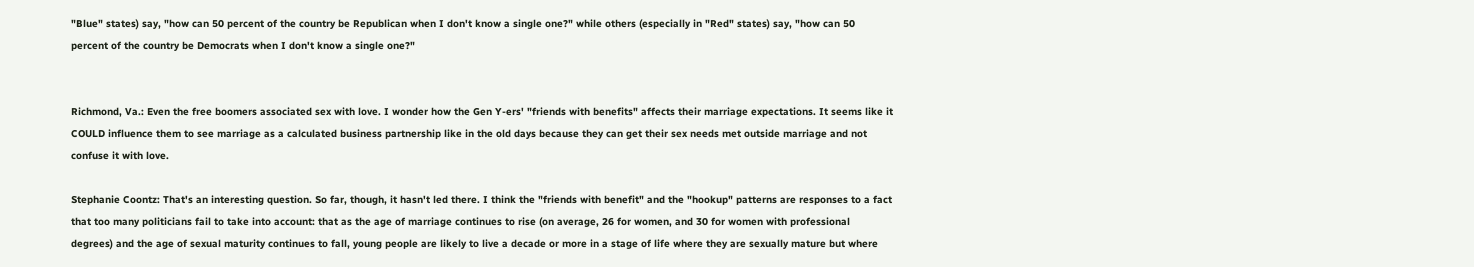"Blue" states) say, "how can 50 percent of the country be Republican when I don't know a single one?" while others (especially in "Red" states) say, "how can 50 percent of the country be Democrats when I don't know a single one?"


Richmond, Va.: Even the free boomers associated sex with love. I wonder how the Gen Y-ers' "friends with benefits" affects their marriage expectations. It seems like it COULD influence them to see marriage as a calculated business partnership like in the old days because they can get their sex needs met outside marriage and not confuse it with love.

Stephanie Coontz: That's an interesting question. So far, though, it hasn't led there. I think the "friends with benefit" and the "hookup" patterns are responses to a fact that too many politicians fail to take into account: that as the age of marriage continues to rise (on average, 26 for women, and 30 for women with professional degrees) and the age of sexual maturity continues to fall, young people are likely to live a decade or more in a stage of life where they are sexually mature but where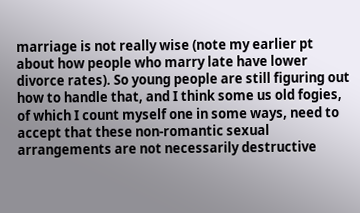marriage is not really wise (note my earlier pt about how people who marry late have lower divorce rates). So young people are still figuring out how to handle that, and I think some us old fogies, of which I count myself one in some ways, need to accept that these non-romantic sexual arrangements are not necessarily destructive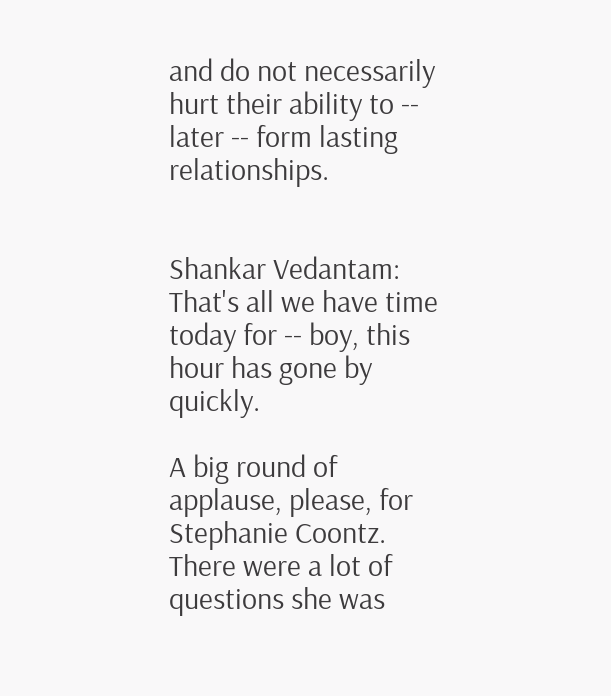and do not necessarily hurt their ability to -- later -- form lasting relationships.


Shankar Vedantam: That's all we have time today for -- boy, this hour has gone by quickly.

A big round of applause, please, for Stephanie Coontz. There were a lot of questions she was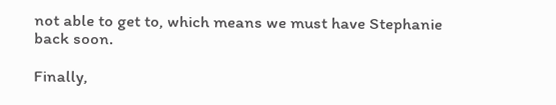not able to get to, which means we must have Stephanie back soon.

Finally,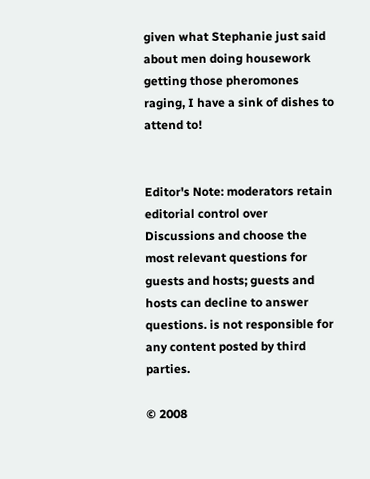given what Stephanie just said about men doing housework getting those pheromones raging, I have a sink of dishes to attend to!


Editor's Note: moderators retain editorial control over Discussions and choose the most relevant questions for guests and hosts; guests and hosts can decline to answer questions. is not responsible for any content posted by third parties.

© 2008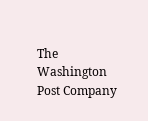The Washington Post Company